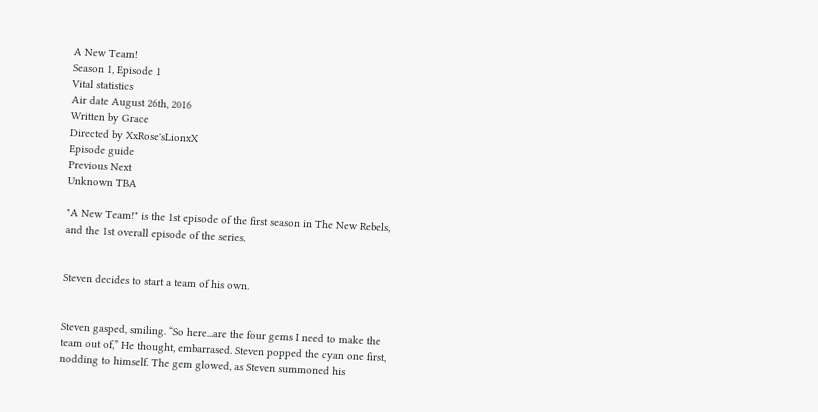A New Team!
Season 1, Episode 1
Vital statistics
Air date August 26th, 2016
Written by Grace
Directed by XxRose'sLionxX
Episode guide
Previous Next
Unknown TBA

"A New Team!" is the 1st episode of the first season in The New Rebels, and the 1st overall episode of the series.


Steven decides to start a team of his own.


Steven gasped, smiling. “So here...are the four gems I need to make the team out of,” He thought, embarrased. Steven popped the cyan one first, nodding to himself. The gem glowed, as Steven summoned his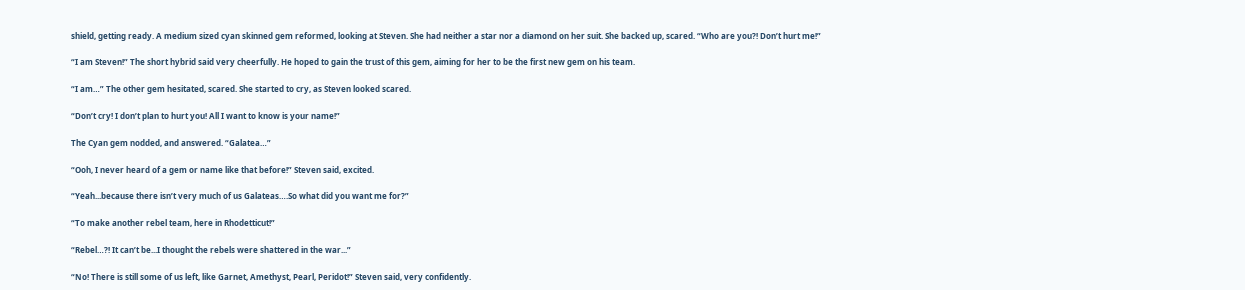shield, getting ready. A medium sized cyan skinned gem reformed, looking at Steven. She had neither a star nor a diamond on her suit. She backed up, scared. “Who are you?! Don’t hurt me!”

“I am Steven!” The short hybrid said very cheerfully. He hoped to gain the trust of this gem, aiming for her to be the first new gem on his team.

“I am…” The other gem hesitated, scared. She started to cry, as Steven looked scared.

“Don’t cry! I don’t plan to hurt you! All I want to know is your name!”

The Cyan gem nodded, and answered. “Galatea…”

“Ooh, I never heard of a gem or name like that before!” Steven said, excited.

“Yeah...because there isn’t very much of us Galateas….So what did you want me for?”

“To make another rebel team, here in Rhodetticut!”

“Rebel…?! It can’t be...I thought the rebels were shattered in the war...”

“No! There is still some of us left, like Garnet, Amethyst, Pearl, Peridot!” Steven said, very confidently.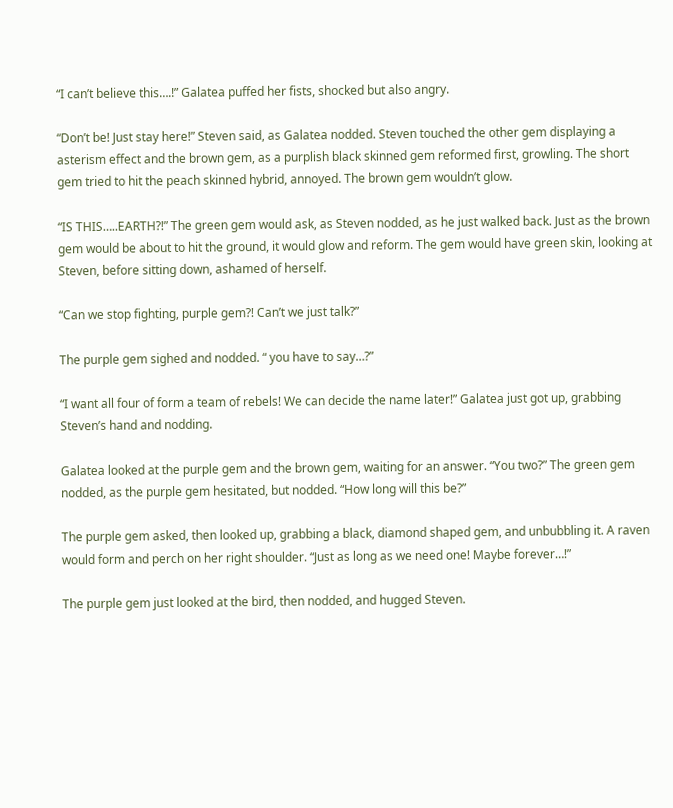“I can’t believe this….!” Galatea puffed her fists, shocked but also angry.

“Don’t be! Just stay here!” Steven said, as Galatea nodded. Steven touched the other gem displaying a asterism effect and the brown gem, as a purplish black skinned gem reformed first, growling. The short gem tried to hit the peach skinned hybrid, annoyed. The brown gem wouldn’t glow.

“IS THIS…..EARTH?!” The green gem would ask, as Steven nodded, as he just walked back. Just as the brown gem would be about to hit the ground, it would glow and reform. The gem would have green skin, looking at Steven, before sitting down, ashamed of herself.

“Can we stop fighting, purple gem?! Can’t we just talk?”

The purple gem sighed and nodded. “ you have to say…?”

“I want all four of form a team of rebels! We can decide the name later!” Galatea just got up, grabbing Steven’s hand and nodding.

Galatea looked at the purple gem and the brown gem, waiting for an answer. “You two?” The green gem nodded, as the purple gem hesitated, but nodded. “How long will this be?”

The purple gem asked, then looked up, grabbing a black, diamond shaped gem, and unbubbling it. A raven would form and perch on her right shoulder. “Just as long as we need one! Maybe forever…!”

The purple gem just looked at the bird, then nodded, and hugged Steven.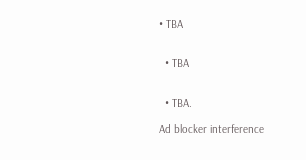• TBA


  • TBA


  • TBA.

Ad blocker interference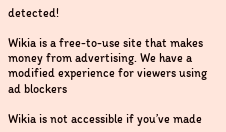detected!

Wikia is a free-to-use site that makes money from advertising. We have a modified experience for viewers using ad blockers

Wikia is not accessible if you’ve made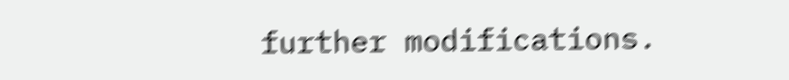further modifications.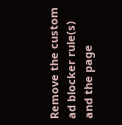Remove the custom ad blocker rule(s) and the page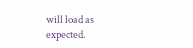will load as expected.